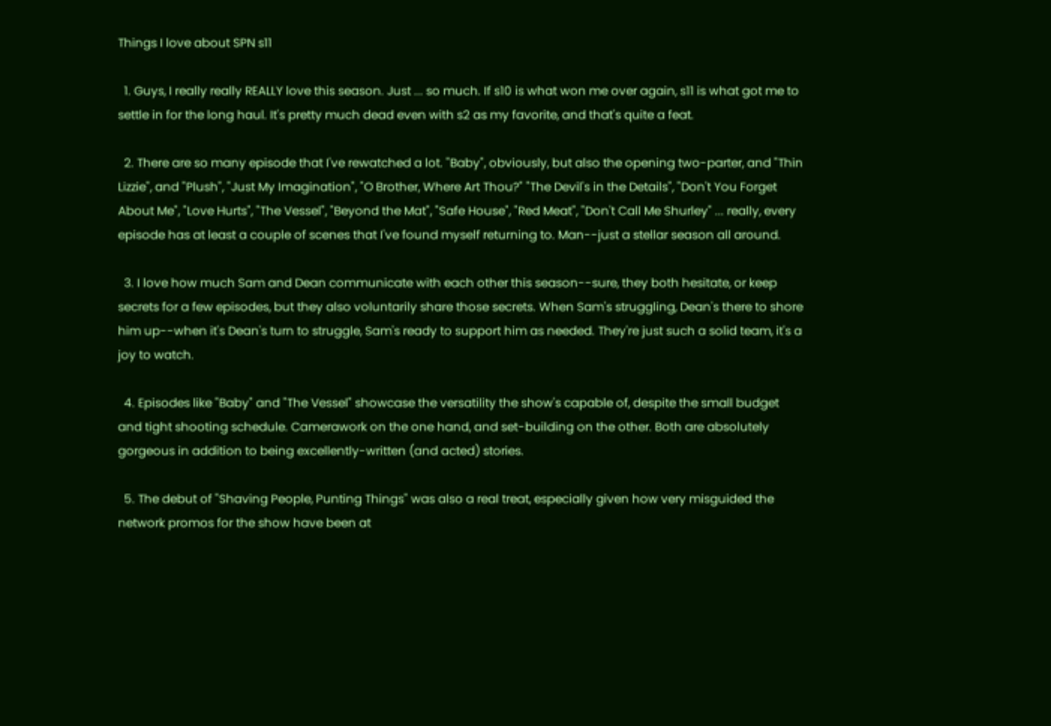Things I love about SPN s11

  1. Guys, I really really REALLY love this season. Just ... so much. If s10 is what won me over again, s11 is what got me to settle in for the long haul. It's pretty much dead even with s2 as my favorite, and that's quite a feat.

  2. There are so many episode that I've rewatched a lot. "Baby", obviously, but also the opening two-parter, and "Thin Lizzie", and "Plush", "Just My Imagination", "O Brother, Where Art Thou?" "The Devil's in the Details", "Don't You Forget About Me", "Love Hurts", "The Vessel", "Beyond the Mat", "Safe House", "Red Meat", "Don't Call Me Shurley" ... really, every episode has at least a couple of scenes that I've found myself returning to. Man--just a stellar season all around.

  3. I love how much Sam and Dean communicate with each other this season--sure, they both hesitate, or keep secrets for a few episodes, but they also voluntarily share those secrets. When Sam's struggling, Dean's there to shore him up--when it's Dean's turn to struggle, Sam's ready to support him as needed. They're just such a solid team, it's a joy to watch.

  4. Episodes like "Baby" and "The Vessel" showcase the versatility the show's capable of, despite the small budget and tight shooting schedule. Camerawork on the one hand, and set-building on the other. Both are absolutely gorgeous in addition to being excellently-written (and acted) stories.

  5. The debut of "Shaving People, Punting Things" was also a real treat, especially given how very misguided the network promos for the show have been at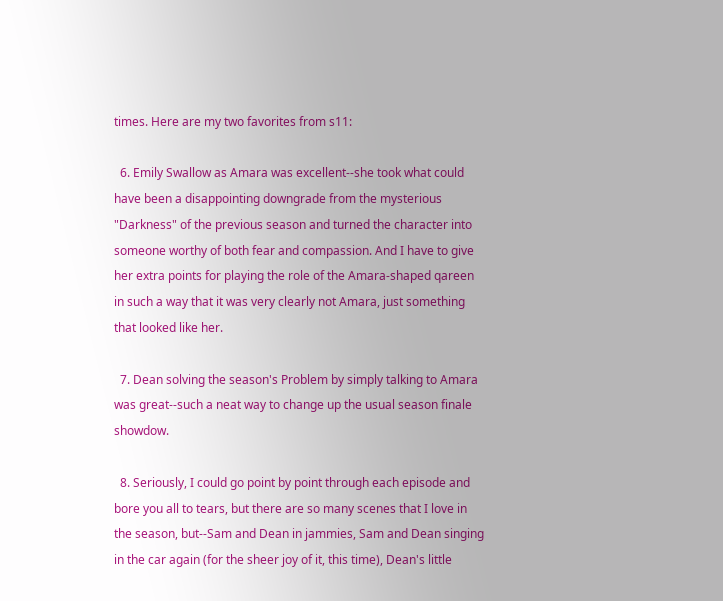times. Here are my two favorites from s11:

  6. Emily Swallow as Amara was excellent--she took what could have been a disappointing downgrade from the mysterious "Darkness" of the previous season and turned the character into someone worthy of both fear and compassion. And I have to give her extra points for playing the role of the Amara-shaped qareen in such a way that it was very clearly not Amara, just something that looked like her.

  7. Dean solving the season's Problem by simply talking to Amara was great--such a neat way to change up the usual season finale showdow.

  8. Seriously, I could go point by point through each episode and bore you all to tears, but there are so many scenes that I love in the season, but--Sam and Dean in jammies, Sam and Dean singing in the car again (for the sheer joy of it, this time), Dean's little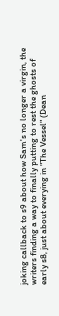joking callback to s9 about how Sam's no longer a virgin, the writers finding a way to finally putting to rest the ghosts of early s8, just about everying in "The Vessel" (Dean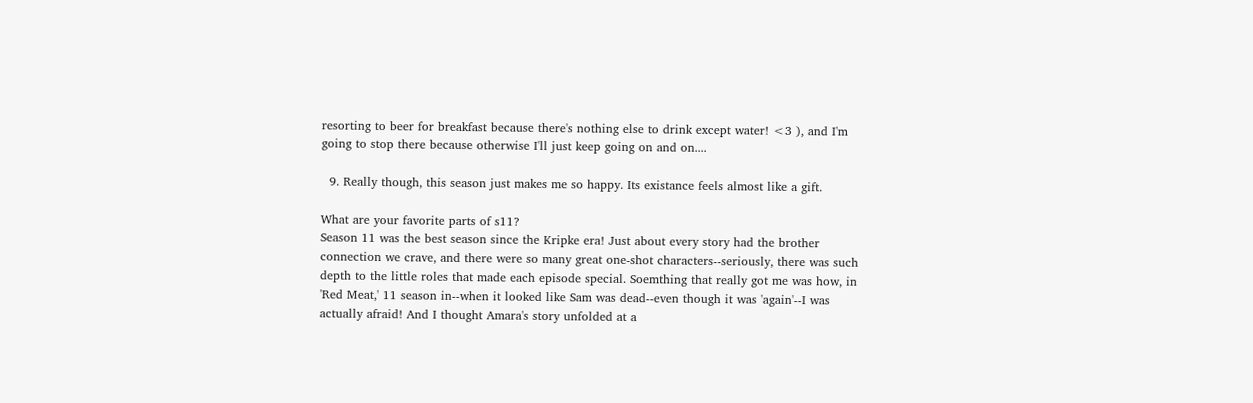resorting to beer for breakfast because there's nothing else to drink except water! <3 ), and I'm going to stop there because otherwise I'll just keep going on and on....

  9. Really though, this season just makes me so happy. Its existance feels almost like a gift.

What are your favorite parts of s11?
Season 11 was the best season since the Kripke era! Just about every story had the brother connection we crave, and there were so many great one-shot characters--seriously, there was such depth to the little roles that made each episode special. Soemthing that really got me was how, in 'Red Meat,' 11 season in--when it looked like Sam was dead--even though it was 'again'--I was actually afraid! And I thought Amara's story unfolded at a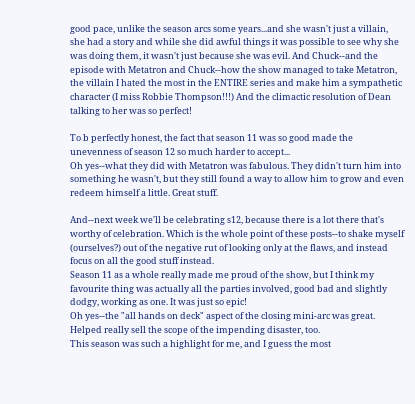good pace, unlike the season arcs some years...and she wasn't just a villain, she had a story and while she did awful things it was possible to see why she was doing them, it wasn't just because she was evil. And Chuck--and the episode with Metatron and Chuck--how the show managed to take Metatron, the villain I hated the most in the ENTIRE series and make him a sympathetic character (I miss Robbie Thompson!!!) And the climactic resolution of Dean talking to her was so perfect!

To b perfectly honest, the fact that season 11 was so good made the unevenness of season 12 so much harder to accept...
Oh yes--what they did with Metatron was fabulous. They didn't turn him into something he wasn't, but they still found a way to allow him to grow and even redeem himself a little. Great stuff.

And--next week we'll be celebrating s12, because there is a lot there that's worthy of celebration. Which is the whole point of these posts--to shake myself (ourselves?) out of the negative rut of looking only at the flaws, and instead focus on all the good stuff instead.
Season 11 as a whole really made me proud of the show, but I think my favourite thing was actually all the parties involved, good bad and slightly dodgy, working as one. It was just so epic!
Oh yes--the "all hands on deck" aspect of the closing mini-arc was great. Helped really sell the scope of the impending disaster, too.
This season was such a highlight for me, and I guess the most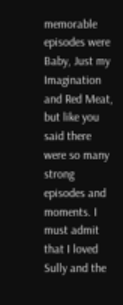memorable episodes were Baby, Just my Imagination and Red Meat, but like you said there were so many strong episodes and moments. I must admit that I loved Sully and the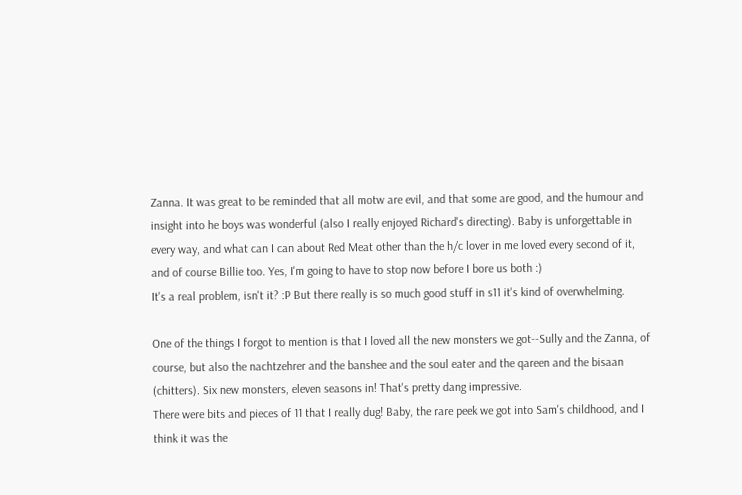Zanna. It was great to be reminded that all motw are evil, and that some are good, and the humour and insight into he boys was wonderful (also I really enjoyed Richard's directing). Baby is unforgettable in every way, and what can I can about Red Meat other than the h/c lover in me loved every second of it, and of course Billie too. Yes, I'm going to have to stop now before I bore us both :)
It's a real problem, isn't it? :P But there really is so much good stuff in s11 it's kind of overwhelming.

One of the things I forgot to mention is that I loved all the new monsters we got--Sully and the Zanna, of course, but also the nachtzehrer and the banshee and the soul eater and the qareen and the bisaan (chitters). Six new monsters, eleven seasons in! That's pretty dang impressive.
There were bits and pieces of 11 that I really dug! Baby, the rare peek we got into Sam's childhood, and I think it was the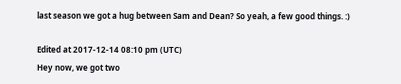last season we got a hug between Sam and Dean? So yeah, a few good things. :)

Edited at 2017-12-14 08:10 pm (UTC)
Hey now, we got two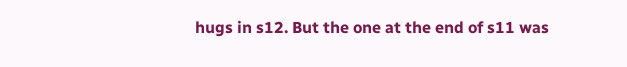hugs in s12. But the one at the end of s11 was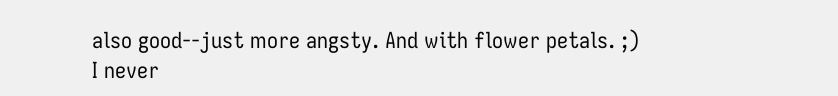also good--just more angsty. And with flower petals. ;)
I never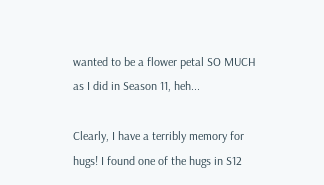wanted to be a flower petal SO MUCH as I did in Season 11, heh...

Clearly, I have a terribly memory for hugs! I found one of the hugs in S12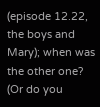(episode 12.22, the boys and Mary); when was the other one? (Or do you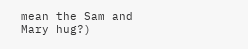mean the Sam and Mary hug?)